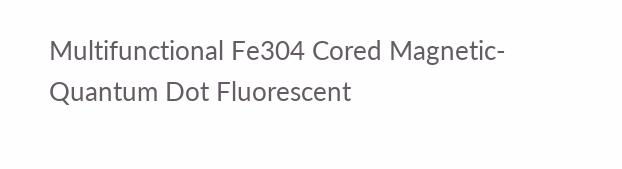Multifunctional Fe304 Cored Magnetic-Quantum Dot Fluorescent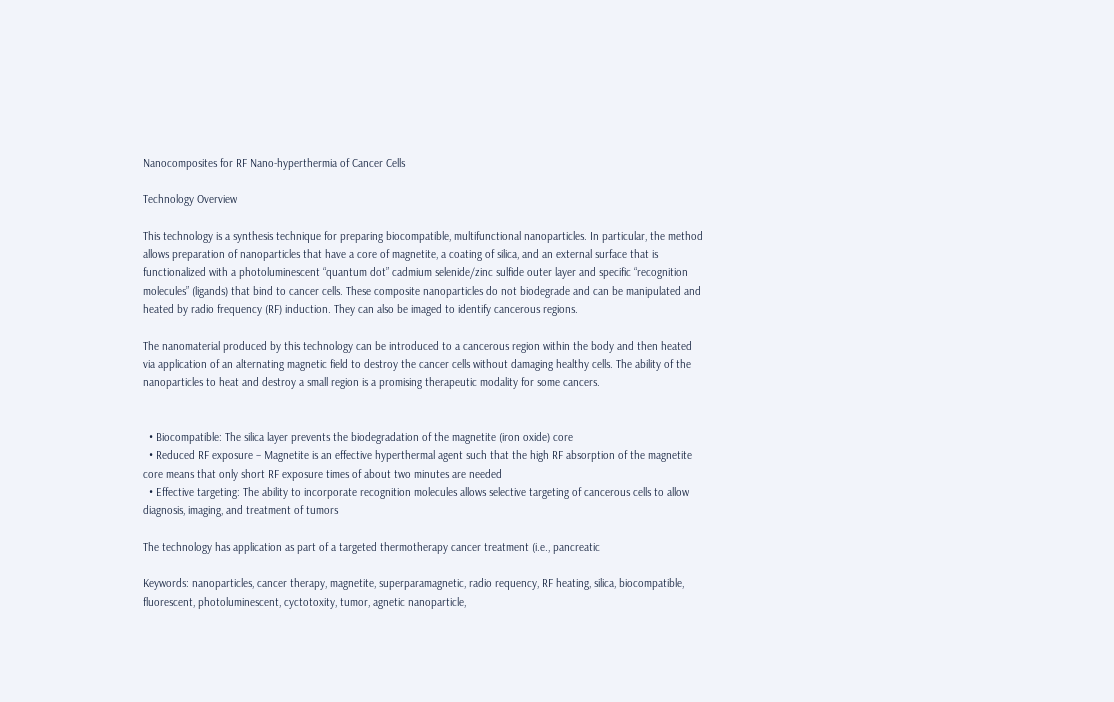Nanocomposites for RF Nano-hyperthermia of Cancer Cells

Technology Overview

This technology is a synthesis technique for preparing biocompatible, multifunctional nanoparticles. In particular, the method allows preparation of nanoparticles that have a core of magnetite, a coating of silica, and an external surface that is functionalized with a photoluminescent “quantum dot” cadmium selenide/zinc sulfide outer layer and specific “recognition molecules” (ligands) that bind to cancer cells. These composite nanoparticles do not biodegrade and can be manipulated and heated by radio frequency (RF) induction. They can also be imaged to identify cancerous regions.

The nanomaterial produced by this technology can be introduced to a cancerous region within the body and then heated via application of an alternating magnetic field to destroy the cancer cells without damaging healthy cells. The ability of the nanoparticles to heat and destroy a small region is a promising therapeutic modality for some cancers.


  • Biocompatible: The silica layer prevents the biodegradation of the magnetite (iron oxide) core
  • Reduced RF exposure – Magnetite is an effective hyperthermal agent such that the high RF absorption of the magnetite core means that only short RF exposure times of about two minutes are needed
  • Effective targeting: The ability to incorporate recognition molecules allows selective targeting of cancerous cells to allow diagnosis, imaging, and treatment of tumors

The technology has application as part of a targeted thermotherapy cancer treatment (i.e., pancreatic

Keywords: nanoparticles, cancer therapy, magnetite, superparamagnetic, radio requency, RF heating, silica, biocompatible, fluorescent, photoluminescent, cyctotoxity, tumor, agnetic nanoparticle,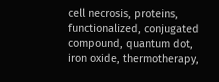cell necrosis, proteins, functionalized, conjugated compound, quantum dot, iron oxide, thermotherapy,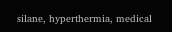silane, hyperthermia, medical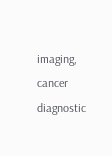imaging, cancer diagnostic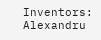Inventors: Alexandru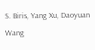S. Biris, Yang Xu, Daoyuan Wang